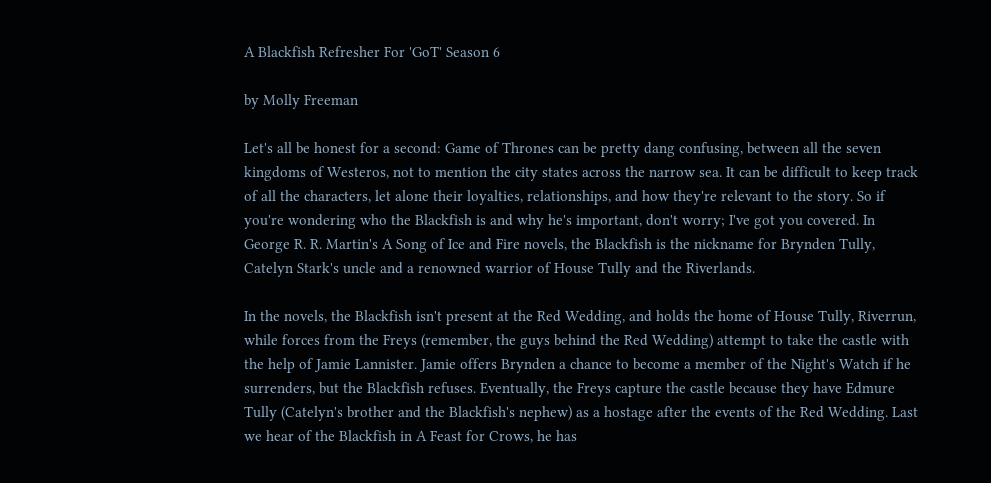A Blackfish Refresher For 'GoT' Season 6

by Molly Freeman

Let's all be honest for a second: Game of Thrones can be pretty dang confusing, between all the seven kingdoms of Westeros, not to mention the city states across the narrow sea. It can be difficult to keep track of all the characters, let alone their loyalties, relationships, and how they're relevant to the story. So if you're wondering who the Blackfish is and why he's important, don't worry; I've got you covered. In George R. R. Martin's A Song of Ice and Fire novels, the Blackfish is the nickname for Brynden Tully, Catelyn Stark's uncle and a renowned warrior of House Tully and the Riverlands.

In the novels, the Blackfish isn't present at the Red Wedding, and holds the home of House Tully, Riverrun, while forces from the Freys (remember, the guys behind the Red Wedding) attempt to take the castle with the help of Jamie Lannister. Jamie offers Brynden a chance to become a member of the Night's Watch if he surrenders, but the Blackfish refuses. Eventually, the Freys capture the castle because they have Edmure Tully (Catelyn's brother and the Blackfish's nephew) as a hostage after the events of the Red Wedding. Last we hear of the Blackfish in A Feast for Crows, he has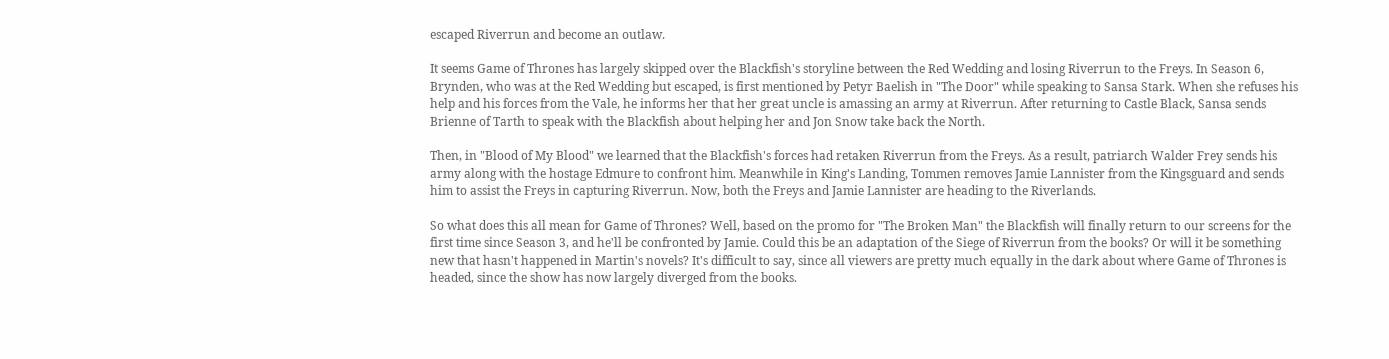escaped Riverrun and become an outlaw.

It seems Game of Thrones has largely skipped over the Blackfish's storyline between the Red Wedding and losing Riverrun to the Freys. In Season 6, Brynden, who was at the Red Wedding but escaped, is first mentioned by Petyr Baelish in "The Door" while speaking to Sansa Stark. When she refuses his help and his forces from the Vale, he informs her that her great uncle is amassing an army at Riverrun. After returning to Castle Black, Sansa sends Brienne of Tarth to speak with the Blackfish about helping her and Jon Snow take back the North.

Then, in "Blood of My Blood" we learned that the Blackfish's forces had retaken Riverrun from the Freys. As a result, patriarch Walder Frey sends his army along with the hostage Edmure to confront him. Meanwhile in King's Landing, Tommen removes Jamie Lannister from the Kingsguard and sends him to assist the Freys in capturing Riverrun. Now, both the Freys and Jamie Lannister are heading to the Riverlands.

So what does this all mean for Game of Thrones? Well, based on the promo for "The Broken Man" the Blackfish will finally return to our screens for the first time since Season 3, and he'll be confronted by Jamie. Could this be an adaptation of the Siege of Riverrun from the books? Or will it be something new that hasn't happened in Martin's novels? It's difficult to say, since all viewers are pretty much equally in the dark about where Game of Thrones is headed, since the show has now largely diverged from the books.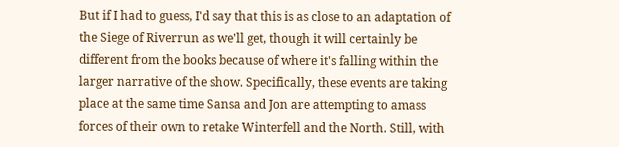But if I had to guess, I'd say that this is as close to an adaptation of the Siege of Riverrun as we'll get, though it will certainly be different from the books because of where it's falling within the larger narrative of the show. Specifically, these events are taking place at the same time Sansa and Jon are attempting to amass forces of their own to retake Winterfell and the North. Still, with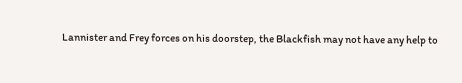Lannister and Frey forces on his doorstep, the Blackfish may not have any help to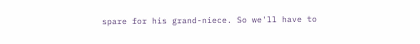spare for his grand-niece. So we'll have to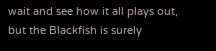wait and see how it all plays out, but the Blackfish is surely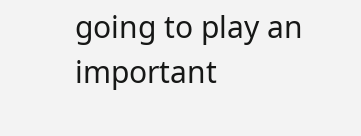going to play an important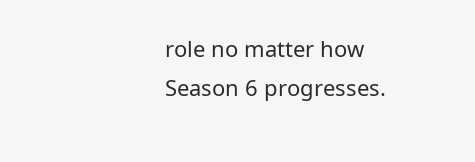role no matter how Season 6 progresses.